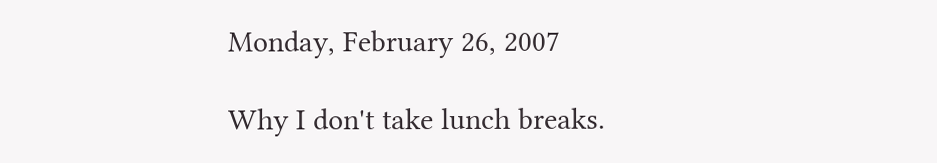Monday, February 26, 2007

Why I don't take lunch breaks.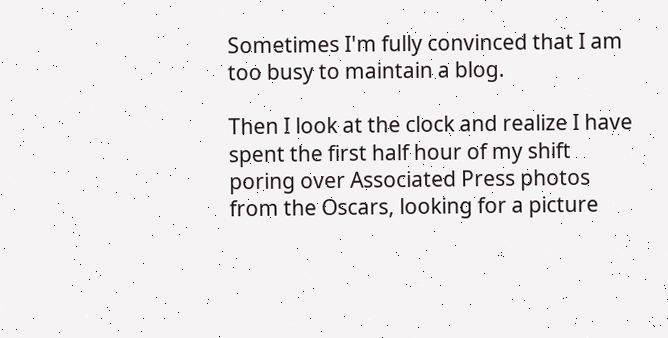Sometimes I'm fully convinced that I am too busy to maintain a blog.

Then I look at the clock and realize I have spent the first half hour of my shift poring over Associated Press photos from the Oscars, looking for a picture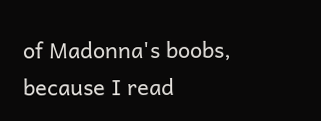of Madonna's boobs, because I read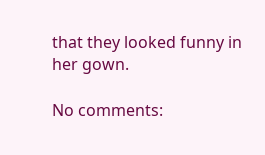that they looked funny in her gown.

No comments: